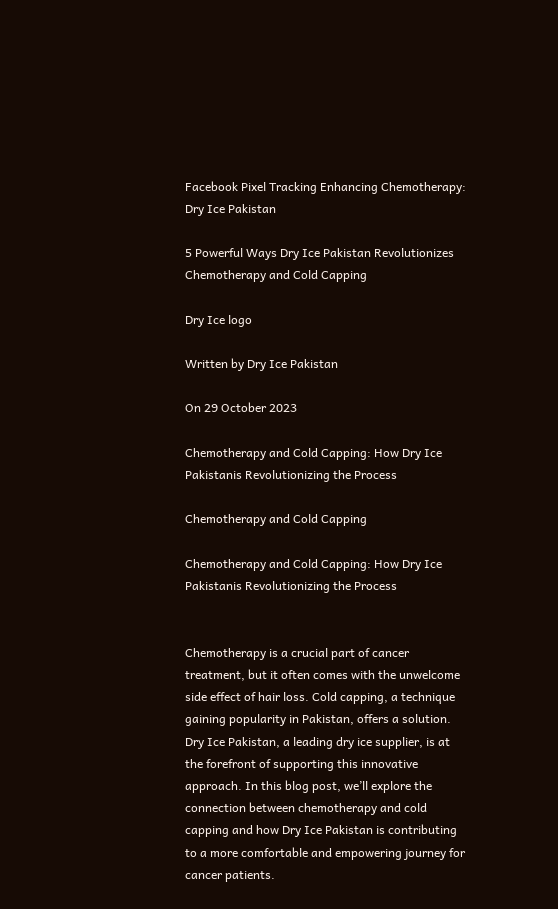Facebook Pixel Tracking Enhancing Chemotherapy: Dry Ice Pakistan

5 Powerful Ways Dry Ice Pakistan Revolutionizes Chemotherapy and Cold Capping

Dry Ice logo

Written by Dry Ice Pakistan

On 29 October 2023

Chemotherapy and Cold Capping: How Dry Ice Pakistanis Revolutionizing the Process

Chemotherapy and Cold Capping

Chemotherapy and Cold Capping: How Dry Ice Pakistanis Revolutionizing the Process


Chemotherapy is a crucial part of cancer treatment, but it often comes with the unwelcome side effect of hair loss. Cold capping, a technique gaining popularity in Pakistan, offers a solution. Dry Ice Pakistan, a leading dry ice supplier, is at the forefront of supporting this innovative approach. In this blog post, we’ll explore the connection between chemotherapy and cold capping and how Dry Ice Pakistan is contributing to a more comfortable and empowering journey for cancer patients.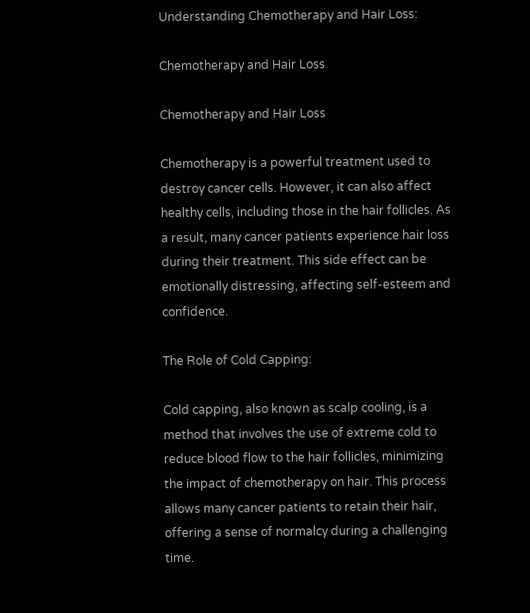Understanding Chemotherapy and Hair Loss:

Chemotherapy and Hair Loss

Chemotherapy and Hair Loss

Chemotherapy is a powerful treatment used to destroy cancer cells. However, it can also affect healthy cells, including those in the hair follicles. As a result, many cancer patients experience hair loss during their treatment. This side effect can be emotionally distressing, affecting self-esteem and confidence.

The Role of Cold Capping:

Cold capping, also known as scalp cooling, is a method that involves the use of extreme cold to reduce blood flow to the hair follicles, minimizing the impact of chemotherapy on hair. This process allows many cancer patients to retain their hair, offering a sense of normalcy during a challenging time.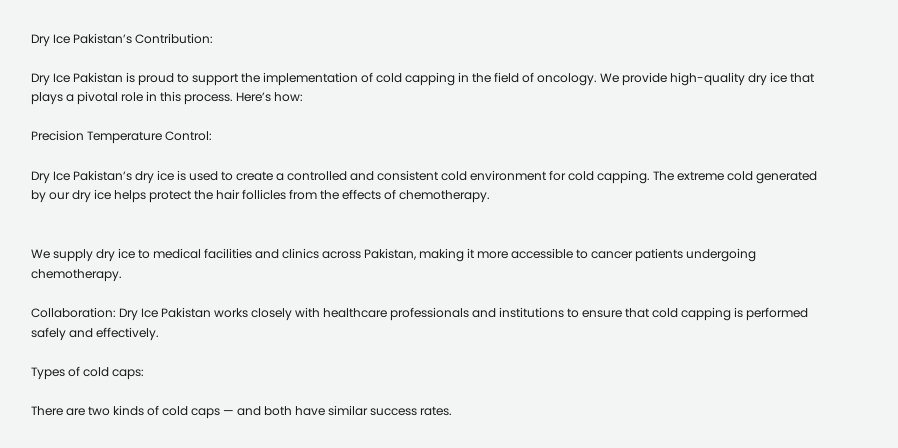Dry Ice Pakistan’s Contribution:

Dry Ice Pakistan is proud to support the implementation of cold capping in the field of oncology. We provide high-quality dry ice that plays a pivotal role in this process. Here’s how:

Precision Temperature Control:

Dry Ice Pakistan’s dry ice is used to create a controlled and consistent cold environment for cold capping. The extreme cold generated by our dry ice helps protect the hair follicles from the effects of chemotherapy.


We supply dry ice to medical facilities and clinics across Pakistan, making it more accessible to cancer patients undergoing chemotherapy.

Collaboration: Dry Ice Pakistan works closely with healthcare professionals and institutions to ensure that cold capping is performed safely and effectively.

Types of cold caps:

There are two kinds of cold caps — and both have similar success rates.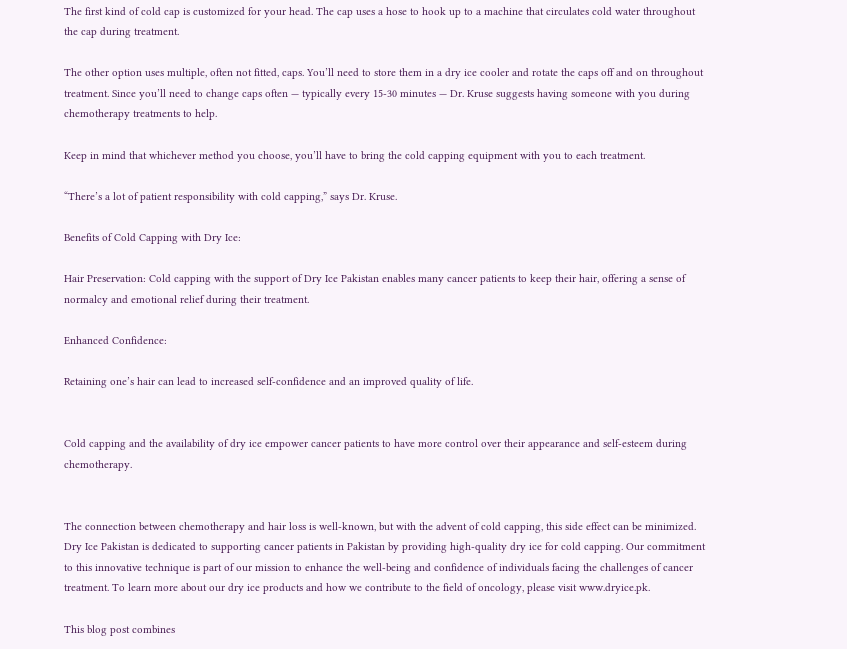The first kind of cold cap is customized for your head. The cap uses a hose to hook up to a machine that circulates cold water throughout the cap during treatment.

The other option uses multiple, often not fitted, caps. You’ll need to store them in a dry ice cooler and rotate the caps off and on throughout treatment. Since you’ll need to change caps often — typically every 15-30 minutes — Dr. Kruse suggests having someone with you during chemotherapy treatments to help.

Keep in mind that whichever method you choose, you’ll have to bring the cold capping equipment with you to each treatment.

“There’s a lot of patient responsibility with cold capping,” says Dr. Kruse.

Benefits of Cold Capping with Dry Ice:

Hair Preservation: Cold capping with the support of Dry Ice Pakistan enables many cancer patients to keep their hair, offering a sense of normalcy and emotional relief during their treatment.

Enhanced Confidence:

Retaining one’s hair can lead to increased self-confidence and an improved quality of life.


Cold capping and the availability of dry ice empower cancer patients to have more control over their appearance and self-esteem during chemotherapy.


The connection between chemotherapy and hair loss is well-known, but with the advent of cold capping, this side effect can be minimized. Dry Ice Pakistan is dedicated to supporting cancer patients in Pakistan by providing high-quality dry ice for cold capping. Our commitment to this innovative technique is part of our mission to enhance the well-being and confidence of individuals facing the challenges of cancer treatment. To learn more about our dry ice products and how we contribute to the field of oncology, please visit www.dryice.pk.

This blog post combines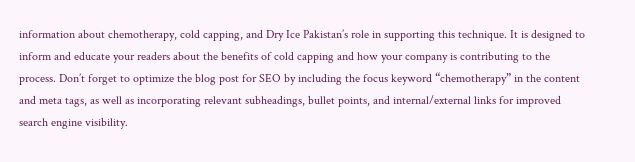information about chemotherapy, cold capping, and Dry Ice Pakistan’s role in supporting this technique. It is designed to inform and educate your readers about the benefits of cold capping and how your company is contributing to the process. Don’t forget to optimize the blog post for SEO by including the focus keyword “chemotherapy” in the content and meta tags, as well as incorporating relevant subheadings, bullet points, and internal/external links for improved search engine visibility.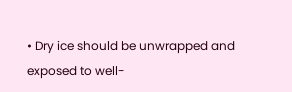• Dry ice should be unwrapped and exposed to well-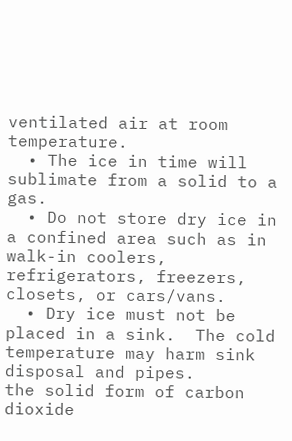ventilated air at room temperature.
  • The ice in time will sublimate from a solid to a gas.
  • Do not store dry ice in a confined area such as in walk-in coolers, refrigerators, freezers, closets, or cars/vans.
  • Dry ice must not be placed in a sink.  The cold temperature may harm sink disposal and pipes.
the solid form of carbon dioxide